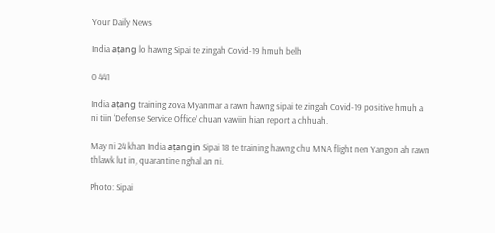Your Daily News

India aṭang lo hawng Sipai te zingah Covid-19 hmuh belh

0 441

India aṭang training zova Myanmar a rawn hawng sipai te zingah Covid-19 positive hmuh a ni tiin ‘Defense Service Office’ chuan vawiin hian report a chhuah.

May ni 24 khan India aṭangin Sipai 18 te training hawng chu MNA flight nen Yangon ah rawn thlawk lut in, quarantine nghal an ni.

Photo: Sipai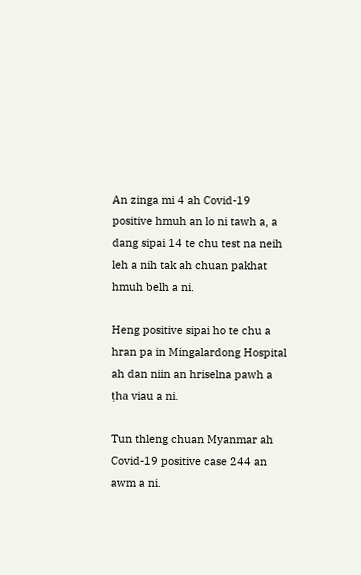An zinga mi 4 ah Covid-19 positive hmuh an lo ni tawh a, a dang sipai 14 te chu test na neih leh a nih tak ah chuan pakhat hmuh belh a ni.

Heng positive sipai ho te chu a hran pa in Mingalardong Hospital ah dan niin an hriselna pawh a ṭha viau a ni.

Tun thleng chuan Myanmar ah Covid-19 positive case 244 an awm a ni.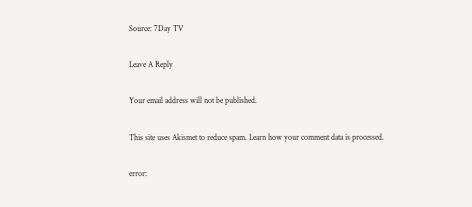Source: 7Day TV

Leave A Reply

Your email address will not be published.

This site uses Akismet to reduce spam. Learn how your comment data is processed.

error: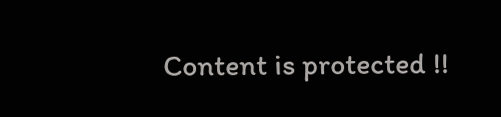Content is protected !!